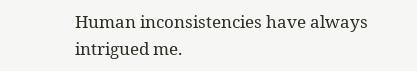Human inconsistencies have always intrigued me.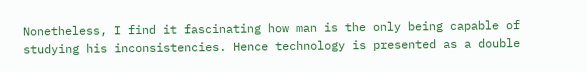Nonetheless, I find it fascinating how man is the only being capable of studying his inconsistencies. Hence technology is presented as a double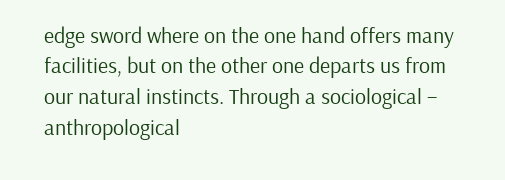edge sword where on the one hand offers many facilities, but on the other one departs us from our natural instincts. Through a sociological – anthropological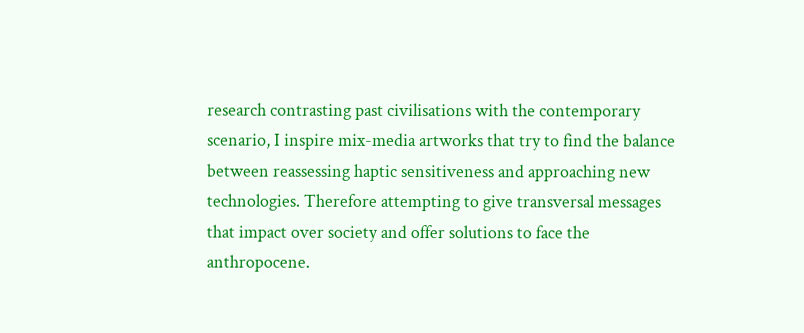research contrasting past civilisations with the contemporary scenario, I inspire mix-media artworks that try to find the balance between reassessing haptic sensitiveness and approaching new technologies. Therefore attempting to give transversal messages that impact over society and offer solutions to face the anthropocene.